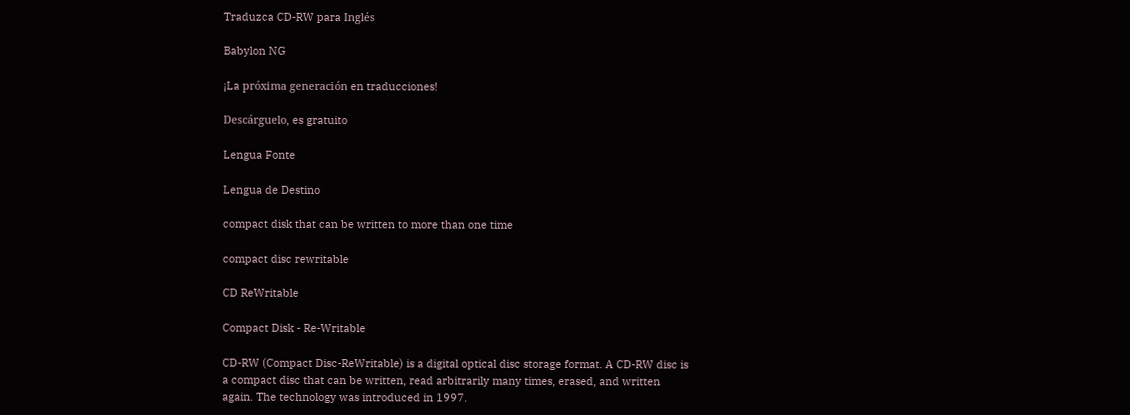Traduzca CD-RW para Inglés

Babylon NG

¡La próxima generación en traducciones!

Descárguelo, es gratuito

Lengua Fonte

Lengua de Destino

compact disk that can be written to more than one time

compact disc rewritable

CD ReWritable

Compact Disk - Re-Writable

CD-RW (Compact Disc-ReWritable) is a digital optical disc storage format. A CD-RW disc is a compact disc that can be written, read arbitrarily many times, erased, and written again. The technology was introduced in 1997.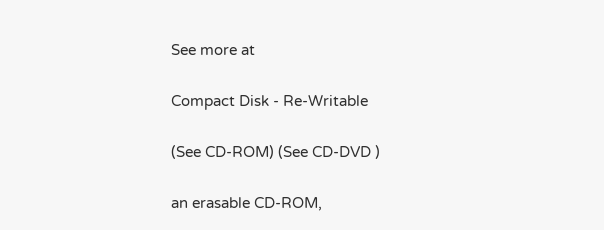See more at

Compact Disk - Re-Writable

(See CD-ROM) (See CD-DVD )

an erasable CD-ROM,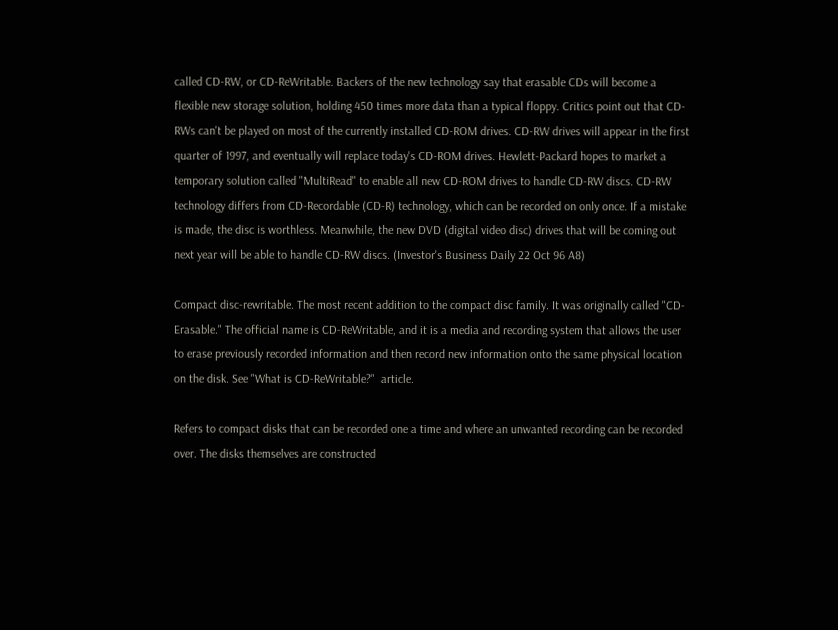called CD-RW, or CD-ReWritable. Backers of the new technology say that erasable CDs will become a flexible new storage solution, holding 450 times more data than a typical floppy. Critics point out that CD-RWs can't be played on most of the currently installed CD-ROM drives. CD-RW drives will appear in the first quarter of 1997, and eventually will replace today's CD-ROM drives. Hewlett-Packard hopes to market a temporary solution called "MultiRead" to enable all new CD-ROM drives to handle CD-RW discs. CD-RW technology differs from CD-Recordable (CD-R) technology, which can be recorded on only once. If a mistake is made, the disc is worthless. Meanwhile, the new DVD (digital video disc) drives that will be coming out next year will be able to handle CD-RW discs. (Investor's Business Daily 22 Oct 96 A8)

Compact disc-rewritable. The most recent addition to the compact disc family. It was originally called "CD-Erasable." The official name is CD-ReWritable, and it is a media and recording system that allows the user to erase previously recorded information and then record new information onto the same physical location on the disk. See "What is CD-ReWritable?"  article.

Refers to compact disks that can be recorded one a time and where an unwanted recording can be recorded over. The disks themselves are constructed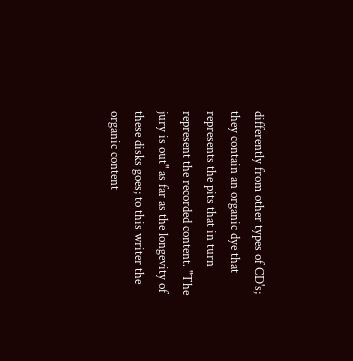differently from other types of CD's; they contain an organic dye that represents the pits that in turn represent the recorded content. "The jury is out" as far as the longevity of these disks goes; to this writer the organic content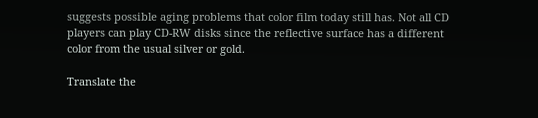suggests possible aging problems that color film today still has. Not all CD players can play CD-RW disks since the reflective surface has a different color from the usual silver or gold.

Translate the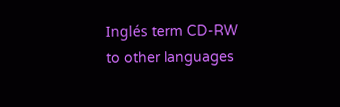Inglés term CD-RW to other languages